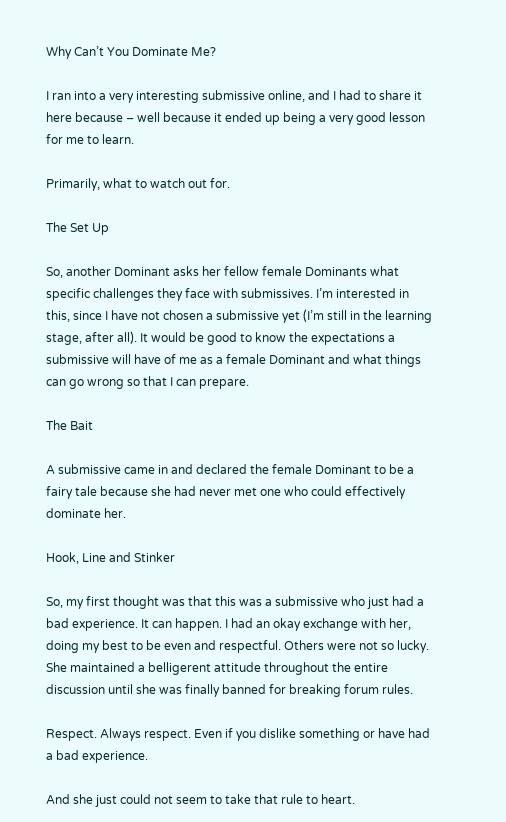Why Can’t You Dominate Me?

I ran into a very interesting submissive online, and I had to share it here because – well because it ended up being a very good lesson for me to learn.

Primarily, what to watch out for.

The Set Up

So, another Dominant asks her fellow female Dominants what specific challenges they face with submissives. I’m interested in this, since I have not chosen a submissive yet (I’m still in the learning stage, after all). It would be good to know the expectations a submissive will have of me as a female Dominant and what things can go wrong so that I can prepare.

The Bait

A submissive came in and declared the female Dominant to be a fairy tale because she had never met one who could effectively dominate her.

Hook, Line and Stinker

So, my first thought was that this was a submissive who just had a bad experience. It can happen. I had an okay exchange with her, doing my best to be even and respectful. Others were not so lucky. She maintained a belligerent attitude throughout the entire discussion until she was finally banned for breaking forum rules.

Respect. Always respect. Even if you dislike something or have had a bad experience.

And she just could not seem to take that rule to heart.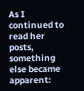As I continued to read her posts, something else became apparent: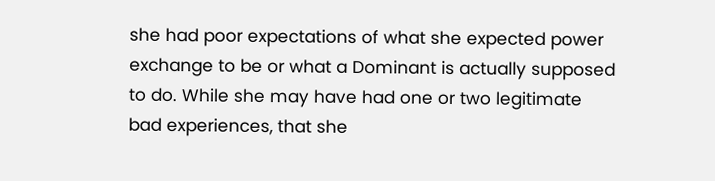she had poor expectations of what she expected power exchange to be or what a Dominant is actually supposed to do. While she may have had one or two legitimate bad experiences, that she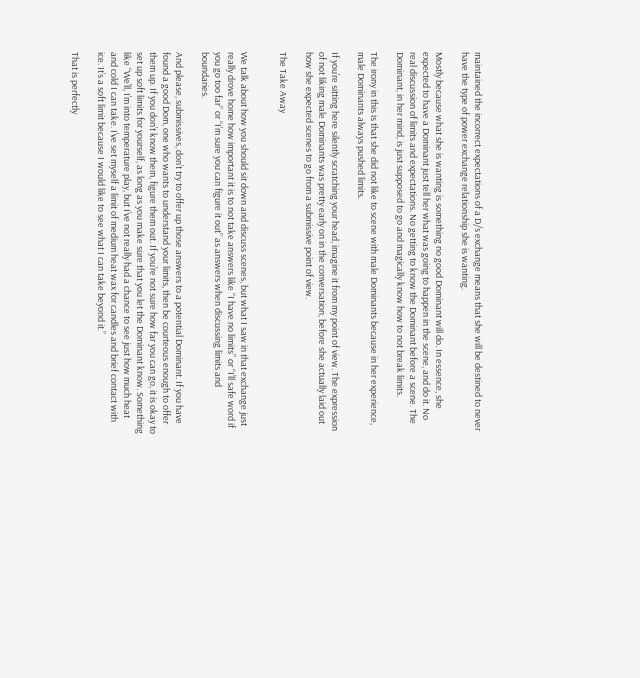maintained the incorrect expectations of a D/s exchange means that she will be destined to never have the type of power exchange relationship she is wanting.

Mostly because what she is wanting is something no good Dominant will do. In essence, she expected to have a Dominant just tell her what was going to happen in the scene, and do it. No real discussion of limits and expectations. No getting to know the Dominant before a scene. The Dominant, in her mind, is just supposed to go and magically know how to not break limits.

The irony in this is that she did not like to scene with male Dominants because in her experience, male Dominants always pushed limits.

If you’re sitting here silently scratching your head, imagine it from my point of view. The expression of not liking male Dominants was pretty early on in the conversation, before she actually laid out how she expected scenes to go from a submissive point of view.

The Take Away


We talk about how you should sit down and discuss scenes, but what I saw in that exchange just really drove home how important it is to not take answers like “I have no limits” or “I’ll safe word if you go too far” or “I’m sure you can figure it out” as answers when discussing limits and boundaries.

And please, submissives, don’t try to offer up those answers to a potential Dominant. If you have found a good Dom, one who wants to understand your limits, then be courteous enough to offer them up. If you don’t know them, figure them out. If you’re not sure how far you can go, it is okay to set up soft limits for yourself, as long as you make sure that you let the Dominant know. Something like “We’ll, I’m into temperature play, but I’ve not really had a chance to see just how much heat and cold I can take. I’ve set myself a limit of medium heat wax for candles and brief contact with ice. It’s a soft limit because I would like to see what I can take beyond it.”

That is perfectly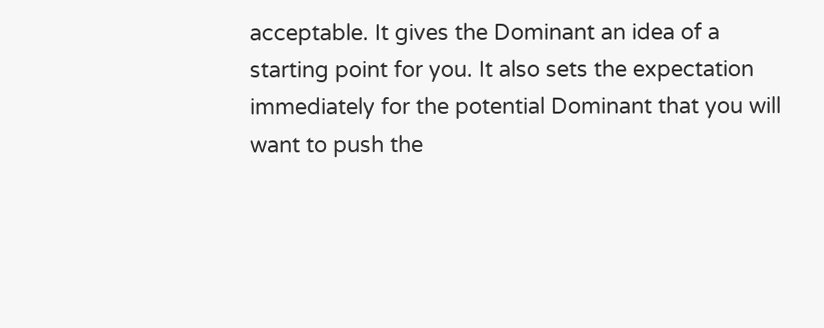acceptable. It gives the Dominant an idea of a starting point for you. It also sets the expectation immediately for the potential Dominant that you will want to push the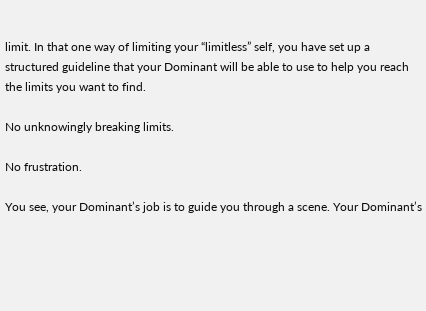limit. In that one way of limiting your “limitless” self, you have set up a structured guideline that your Dominant will be able to use to help you reach the limits you want to find.

No unknowingly breaking limits.

No frustration.

You see, your Dominant’s job is to guide you through a scene. Your Dominant’s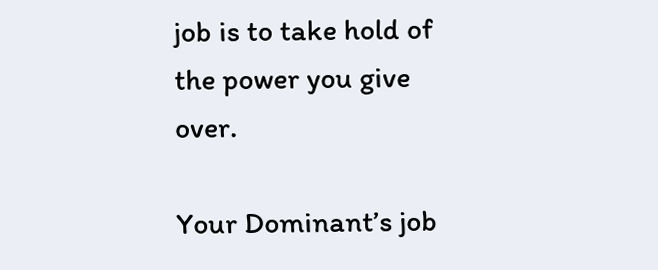job is to take hold of the power you give over.

Your Dominant’s job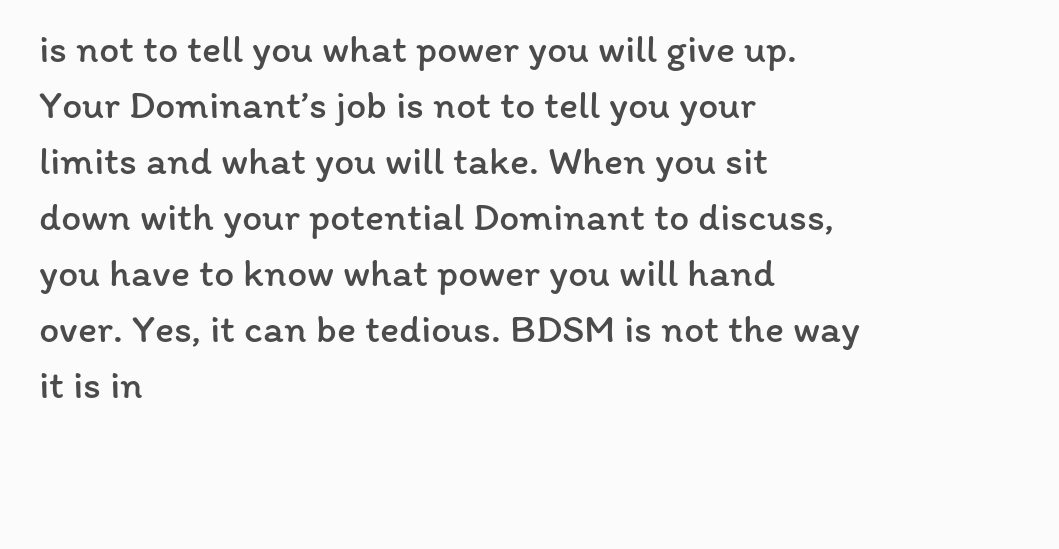is not to tell you what power you will give up. Your Dominant’s job is not to tell you your limits and what you will take. When you sit down with your potential Dominant to discuss, you have to know what power you will hand over. Yes, it can be tedious. BDSM is not the way it is in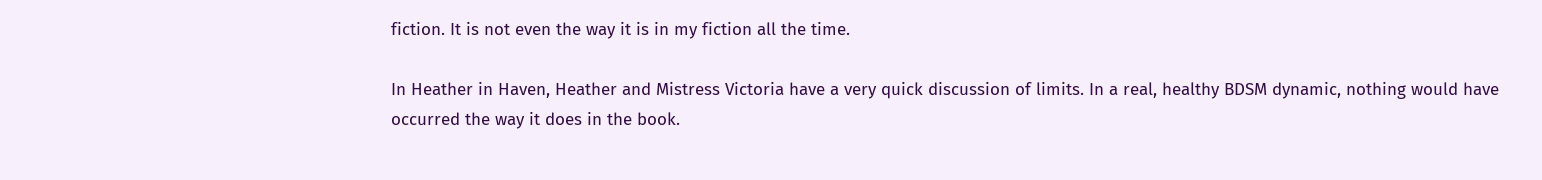fiction. It is not even the way it is in my fiction all the time.

In Heather in Haven, Heather and Mistress Victoria have a very quick discussion of limits. In a real, healthy BDSM dynamic, nothing would have occurred the way it does in the book.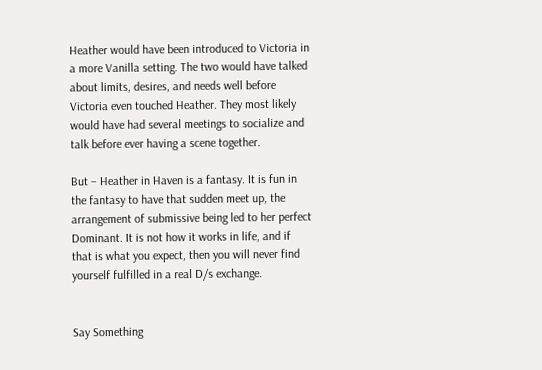Heather would have been introduced to Victoria in a more Vanilla setting. The two would have talked about limits, desires, and needs well before Victoria even touched Heather. They most likely would have had several meetings to socialize and talk before ever having a scene together.

But – Heather in Haven is a fantasy. It is fun in the fantasy to have that sudden meet up, the arrangement of submissive being led to her perfect Dominant. It is not how it works in life, and if that is what you expect, then you will never find yourself fulfilled in a real D/s exchange.


Say Something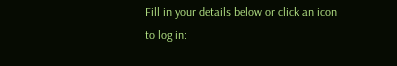Fill in your details below or click an icon to log in: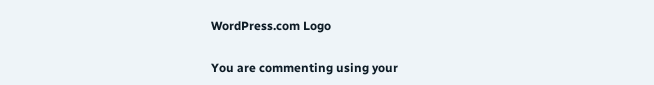WordPress.com Logo

You are commenting using your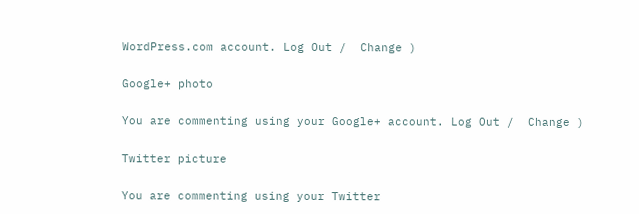WordPress.com account. Log Out /  Change )

Google+ photo

You are commenting using your Google+ account. Log Out /  Change )

Twitter picture

You are commenting using your Twitter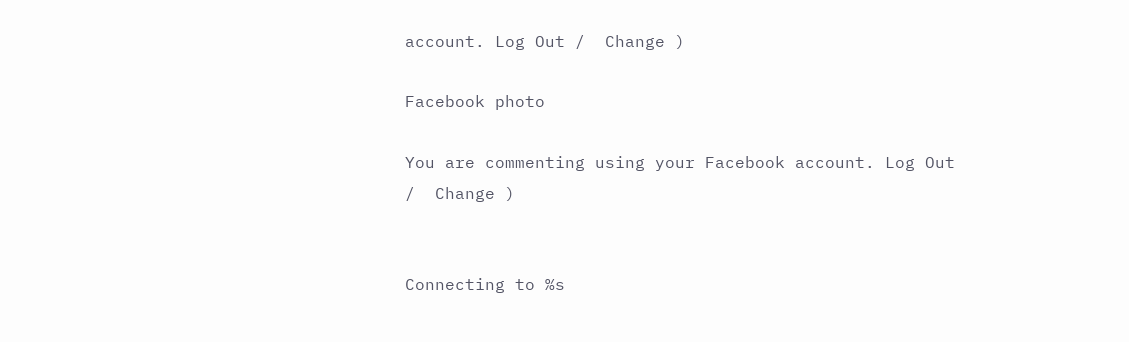account. Log Out /  Change )

Facebook photo

You are commenting using your Facebook account. Log Out /  Change )


Connecting to %s